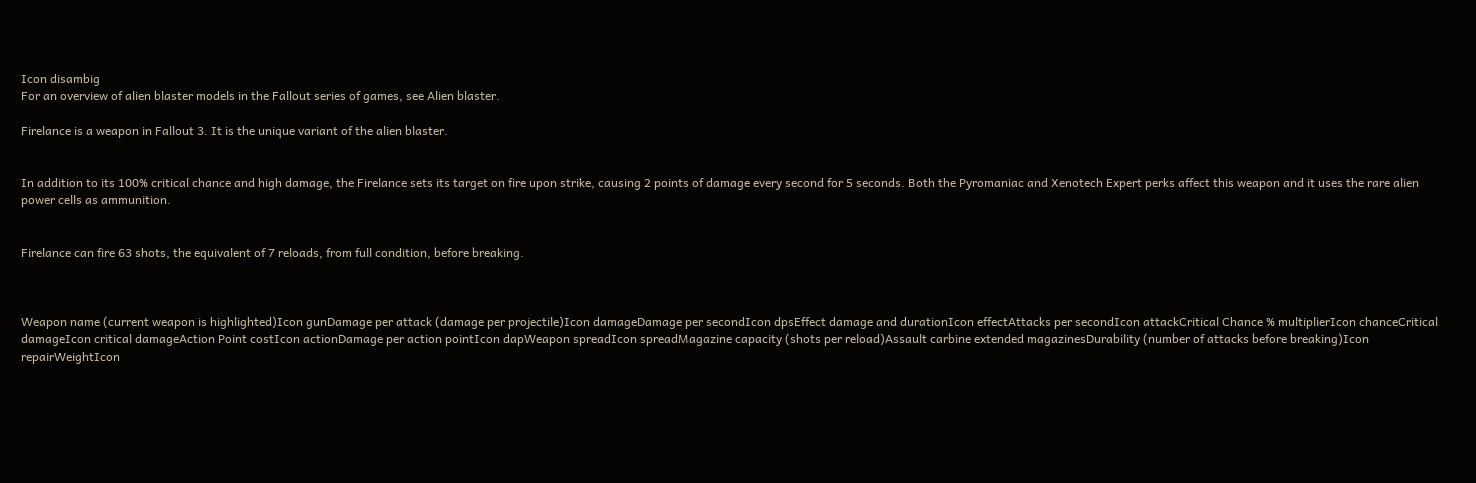Icon disambig
For an overview of alien blaster models in the Fallout series of games, see Alien blaster.

Firelance is a weapon in Fallout 3. It is the unique variant of the alien blaster.


In addition to its 100% critical chance and high damage, the Firelance sets its target on fire upon strike, causing 2 points of damage every second for 5 seconds. Both the Pyromaniac and Xenotech Expert perks affect this weapon and it uses the rare alien power cells as ammunition.


Firelance can fire 63 shots, the equivalent of 7 reloads, from full condition, before breaking.



Weapon name (current weapon is highlighted)Icon gunDamage per attack (damage per projectile)Icon damageDamage per secondIcon dpsEffect damage and durationIcon effectAttacks per secondIcon attackCritical Chance % multiplierIcon chanceCritical damageIcon critical damageAction Point costIcon actionDamage per action pointIcon dapWeapon spreadIcon spreadMagazine capacity (shots per reload)Assault carbine extended magazinesDurability (number of attacks before breaking)Icon repairWeightIcon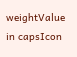weightValue in capsIcon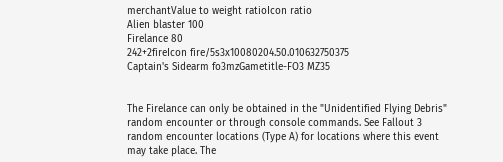merchantValue to weight ratioIcon ratio
Alien blaster 100
Firelance 80
242+2fireIcon fire/5s3x10080204.50.010632750375
Captain's Sidearm fo3mzGametitle-FO3 MZ35


The Firelance can only be obtained in the "Unidentified Flying Debris" random encounter or through console commands. See Fallout 3 random encounter locations (Type A) for locations where this event may take place. The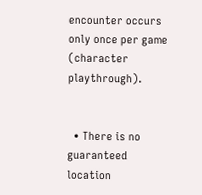encounter occurs only once per game (character playthrough).


  • There is no guaranteed location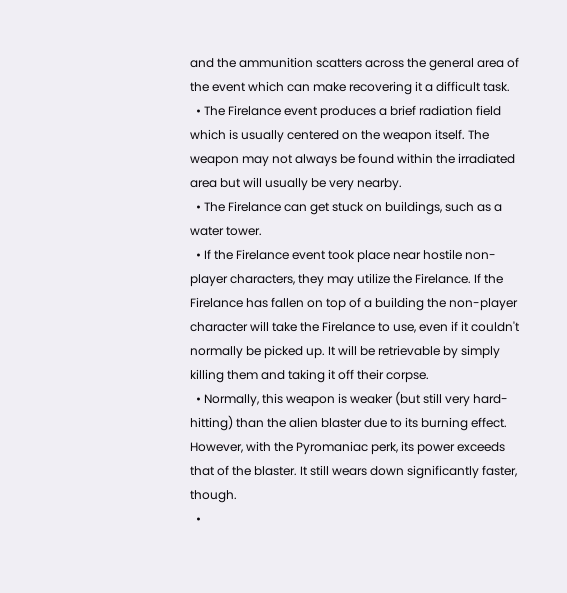and the ammunition scatters across the general area of the event which can make recovering it a difficult task.
  • The Firelance event produces a brief radiation field which is usually centered on the weapon itself. The weapon may not always be found within the irradiated area but will usually be very nearby.
  • The Firelance can get stuck on buildings, such as a water tower.
  • If the Firelance event took place near hostile non-player characters, they may utilize the Firelance. If the Firelance has fallen on top of a building the non-player character will take the Firelance to use, even if it couldn't normally be picked up. It will be retrievable by simply killing them and taking it off their corpse.
  • Normally, this weapon is weaker (but still very hard-hitting) than the alien blaster due to its burning effect. However, with the Pyromaniac perk, its power exceeds that of the blaster. It still wears down significantly faster, though.
  •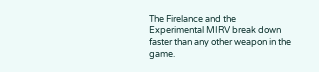The Firelance and the Experimental MIRV break down faster than any other weapon in the game.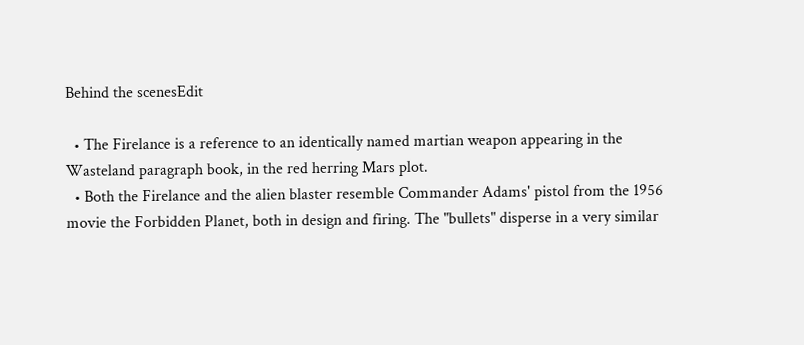Behind the scenesEdit

  • The Firelance is a reference to an identically named martian weapon appearing in the Wasteland paragraph book, in the red herring Mars plot.
  • Both the Firelance and the alien blaster resemble Commander Adams' pistol from the 1956 movie the Forbidden Planet, both in design and firing. The "bullets" disperse in a very similar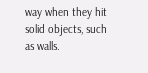way when they hit solid objects, such as walls.